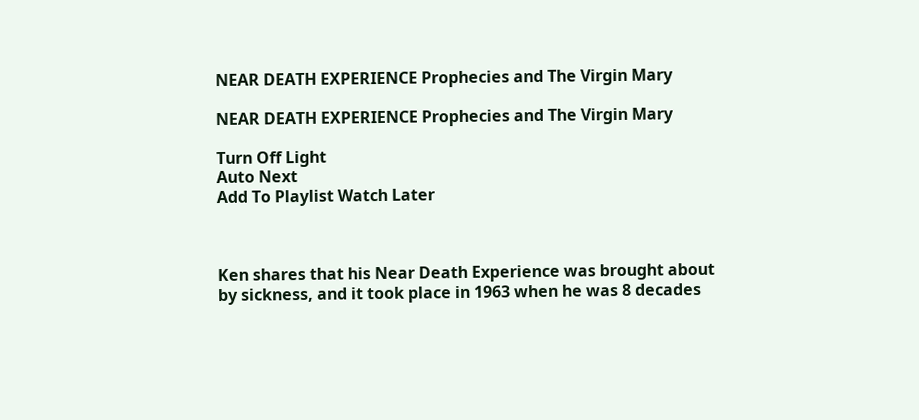NEAR DEATH EXPERIENCE Prophecies and The Virgin Mary

NEAR DEATH EXPERIENCE Prophecies and The Virgin Mary

Turn Off Light
Auto Next
Add To Playlist Watch Later



Ken shares that his Near Death Experience was brought about by sickness, and it took place in 1963 when he was 8 decades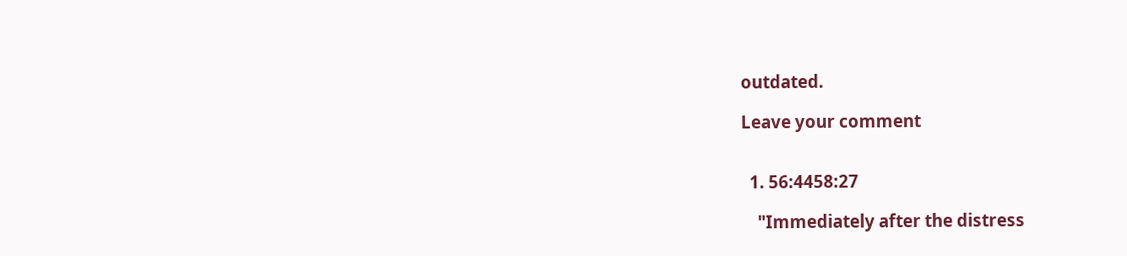outdated.

Leave your comment


  1. 56:4458:27

    "Immediately after the distress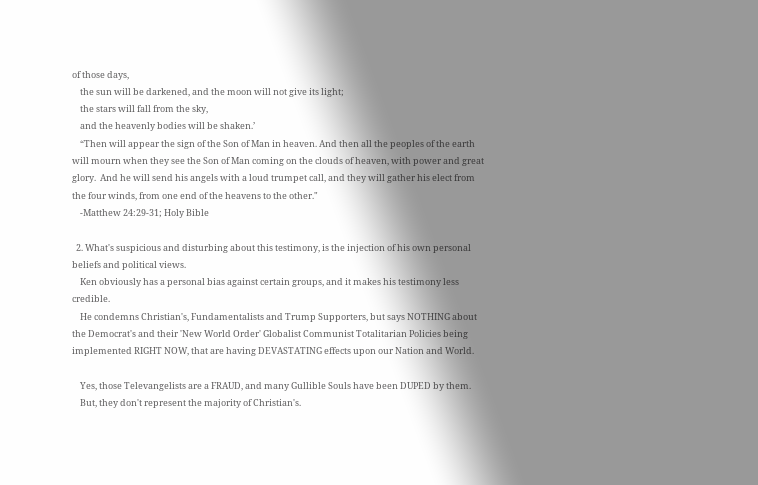of those days,
    the sun will be darkened, and the moon will not give its light;
    the stars will fall from the sky,
    and the heavenly bodies will be shaken.’
    “Then will appear the sign of the Son of Man in heaven. And then all the peoples of the earth  will mourn when they see the Son of Man coming on the clouds of heaven, with power and great glory.  And he will send his angels with a loud trumpet call, and they will gather his elect from the four winds, from one end of the heavens to the other."
    -Matthew 24:29-31; Holy Bible

  2. What's suspicious and disturbing about this testimony, is the injection of his own personal beliefs and political views.
    Ken obviously has a personal bias against certain groups, and it makes his testimony less credible.
    He condemns Christian's, Fundamentalists and Trump Supporters, but says NOTHING about the Democrat's and their 'New World Order' Globalist Communist Totalitarian Policies being implemented RIGHT NOW, that are having DEVASTATING effects upon our Nation and World.

    Yes, those Televangelists are a FRAUD, and many Gullible Souls have been DUPED by them.
    But, they don't represent the majority of Christian's.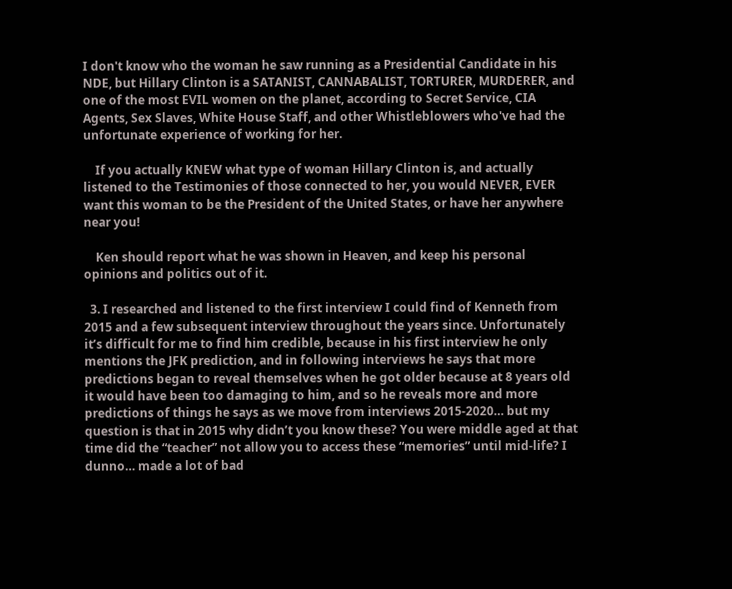I don't know who the woman he saw running as a Presidential Candidate in his NDE, but Hillary Clinton is a SATANIST, CANNABALIST, TORTURER, MURDERER, and one of the most EVIL women on the planet, according to Secret Service, CIA Agents, Sex Slaves, White House Staff, and other Whistleblowers who've had the unfortunate experience of working for her.

    If you actually KNEW what type of woman Hillary Clinton is, and actually listened to the Testimonies of those connected to her, you would NEVER, EVER want this woman to be the President of the United States, or have her anywhere near you!

    Ken should report what he was shown in Heaven, and keep his personal opinions and politics out of it.

  3. I researched and listened to the first interview I could find of Kenneth from 2015 and a few subsequent interview throughout the years since. Unfortunately it’s difficult for me to find him credible, because in his first interview he only mentions the JFK prediction, and in following interviews he says that more predictions began to reveal themselves when he got older because at 8 years old it would have been too damaging to him, and so he reveals more and more predictions of things he says as we move from interviews 2015-2020… but my question is that in 2015 why didn’t you know these? You were middle aged at that time did the “teacher” not allow you to access these “memories” until mid-life? I dunno… made a lot of bad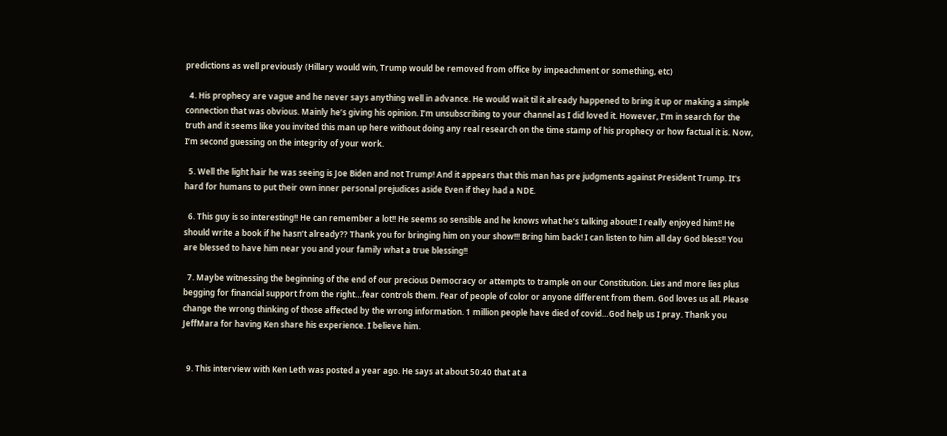predictions as well previously (Hillary would win, Trump would be removed from office by impeachment or something, etc)

  4. His prophecy are vague and he never says anything well in advance. He would wait til it already happened to bring it up or making a simple connection that was obvious. Mainly he’s giving his opinion. I’m unsubscribing to your channel as I did loved it. However, I’m in search for the truth and it seems like you invited this man up here without doing any real research on the time stamp of his prophecy or how factual it is. Now, I’m second guessing on the integrity of your work.

  5. Well the light hair he was seeing is Joe Biden and not Trump! And it appears that this man has pre judgments against President Trump. It's hard for humans to put their own inner personal prejudices aside Even if they had a NDE.

  6. This guy is so interesting!! He can remember a lot!! He seems so sensible and he knows what he’s talking about!! I really enjoyed him!! He should write a book if he hasn’t already?? Thank you for bringing him on your show!!! Bring him back! I can listen to him all day God bless!! You are blessed to have him near you and your family what a true blessing!!

  7. Maybe witnessing the beginning of the end of our precious Democracy or attempts to trample on our Constitution. Lies and more lies plus begging for financial support from the right…fear controls them. Fear of people of color or anyone different from them. God loves us all. Please change the wrong thinking of those affected by the wrong information. 1 million people have died of covid…God help us I pray. Thank you JeffMara for having Ken share his experience. I believe him.


  9. This interview with Ken Leth was posted a year ago. He says at about 50:40 that at a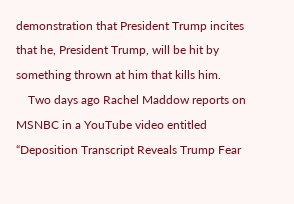demonstration that President Trump incites that he, President Trump, will be hit by something thrown at him that kills him.
    Two days ago Rachel Maddow reports on MSNBC in a YouTube video entitled “Deposition Transcript Reveals Trump Fear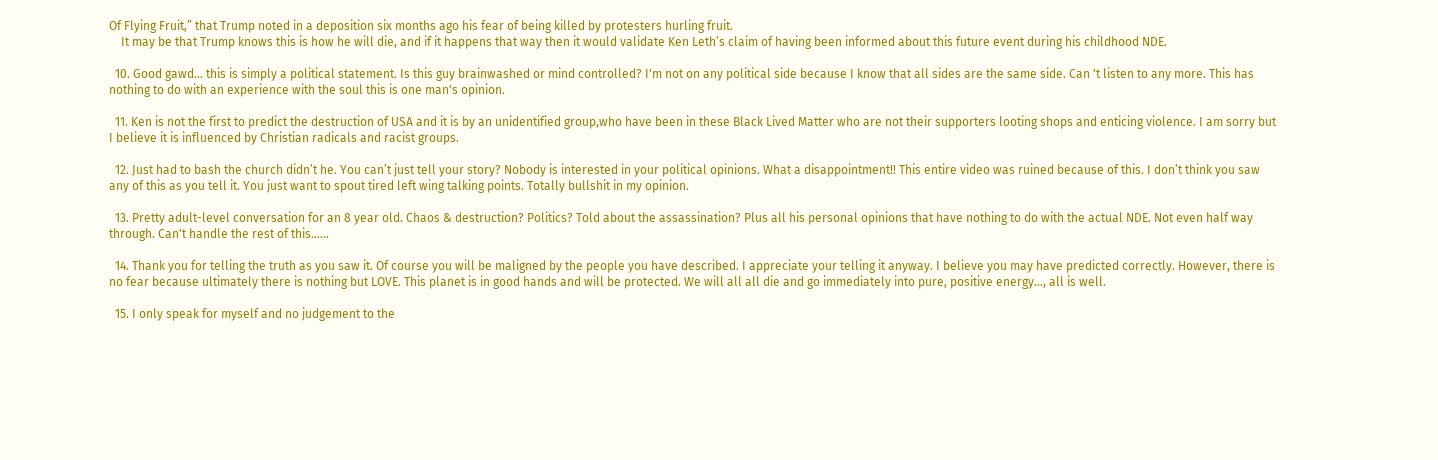Of Flying Fruit,” that Trump noted in a deposition six months ago his fear of being killed by protesters hurling fruit.
    It may be that Trump knows this is how he will die, and if it happens that way then it would validate Ken Leth’s claim of having been informed about this future event during his childhood NDE.

  10. Good gawd… this is simply a political statement. Is this guy brainwashed or mind controlled? I'm not on any political side because I know that all sides are the same side. Can 't listen to any more. This has nothing to do with an experience with the soul this is one man's opinion.

  11. Ken is not the first to predict the destruction of USA and it is by an unidentified group,who have been in these Black Lived Matter who are not their supporters looting shops and enticing violence. I am sorry but I believe it is influenced by Christian radicals and racist groups.

  12. Just had to bash the church didn’t he. You can’t just tell your story? Nobody is interested in your political opinions. What a disappointment!! This entire video was ruined because of this. I don’t think you saw any of this as you tell it. You just want to spout tired left wing talking points. Totally bullshit in my opinion.

  13. Pretty adult-level conversation for an 8 year old. Chaos & destruction? Politics? Told about the assassination? Plus all his personal opinions that have nothing to do with the actual NDE. Not even half way through. Can't handle the rest of this……

  14. Thank you for telling the truth as you saw it. Of course you will be maligned by the people you have described. I appreciate your telling it anyway. I believe you may have predicted correctly. However, there is no fear because ultimately there is nothing but LOVE. This planet is in good hands and will be protected. We will all all die and go immediately into pure, positive energy…, all is well.

  15. I only speak for myself and no judgement to the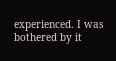experienced. I was bothered by it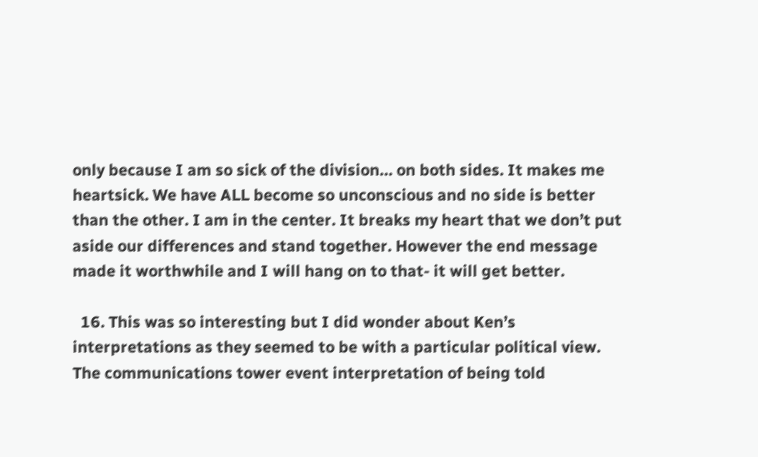only because I am so sick of the division… on both sides. It makes me heartsick. We have ALL become so unconscious and no side is better than the other. I am in the center. It breaks my heart that we don’t put aside our differences and stand together. However the end message made it worthwhile and I will hang on to that- it will get better.

  16. This was so interesting but I did wonder about Ken’s interpretations as they seemed to be with a particular political view. The communications tower event interpretation of being told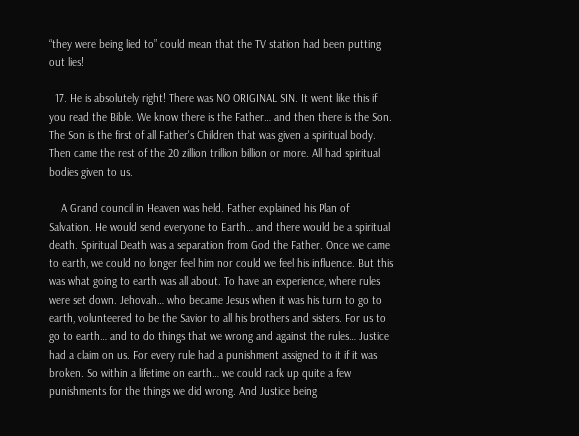“they were being lied to” could mean that the TV station had been putting out lies!

  17. He is absolutely right! There was NO ORIGINAL SIN. It went like this if you read the Bible. We know there is the Father… and then there is the Son. The Son is the first of all Father's Children that was given a spiritual body. Then came the rest of the 20 zillion trillion billion or more. All had spiritual bodies given to us.

    A Grand council in Heaven was held. Father explained his Plan of Salvation. He would send everyone to Earth… and there would be a spiritual death. Spiritual Death was a separation from God the Father. Once we came to earth, we could no longer feel him nor could we feel his influence. But this was what going to earth was all about. To have an experience, where rules were set down. Jehovah… who became Jesus when it was his turn to go to earth, volunteered to be the Savior to all his brothers and sisters. For us to go to earth… and to do things that we wrong and against the rules… Justice had a claim on us. For every rule had a punishment assigned to it if it was broken. So within a lifetime on earth… we could rack up quite a few punishments for the things we did wrong. And Justice being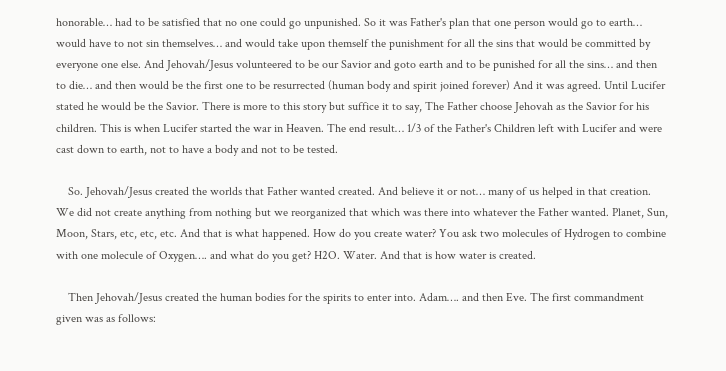honorable… had to be satisfied that no one could go unpunished. So it was Father's plan that one person would go to earth… would have to not sin themselves… and would take upon themself the punishment for all the sins that would be committed by everyone one else. And Jehovah/Jesus volunteered to be our Savior and goto earth and to be punished for all the sins… and then to die… and then would be the first one to be resurrected (human body and spirit joined forever) And it was agreed. Until Lucifer stated he would be the Savior. There is more to this story but suffice it to say, The Father choose Jehovah as the Savior for his children. This is when Lucifer started the war in Heaven. The end result… 1/3 of the Father's Children left with Lucifer and were cast down to earth, not to have a body and not to be tested.

    So. Jehovah/Jesus created the worlds that Father wanted created. And believe it or not… many of us helped in that creation. We did not create anything from nothing but we reorganized that which was there into whatever the Father wanted. Planet, Sun, Moon, Stars, etc, etc, etc. And that is what happened. How do you create water? You ask two molecules of Hydrogen to combine with one molecule of Oxygen…. and what do you get? H2O. Water. And that is how water is created.

    Then Jehovah/Jesus created the human bodies for the spirits to enter into. Adam…. and then Eve. The first commandment given was as follows: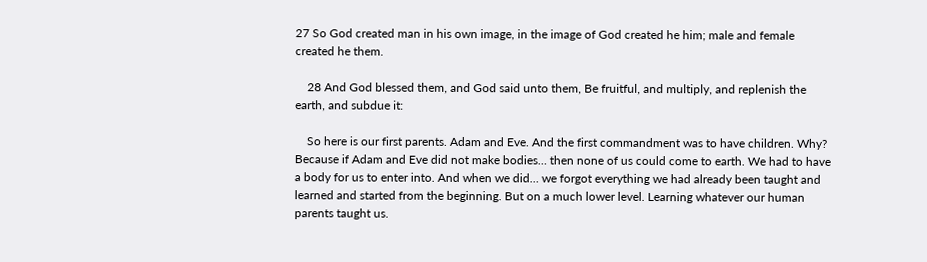27 So God created man in his own image, in the image of God created he him; male and female created he them.

    28 And God blessed them, and God said unto them, Be fruitful, and multiply, and replenish the earth, and subdue it:

    So here is our first parents. Adam and Eve. And the first commandment was to have children. Why? Because if Adam and Eve did not make bodies… then none of us could come to earth. We had to have a body for us to enter into. And when we did… we forgot everything we had already been taught and learned and started from the beginning. But on a much lower level. Learning whatever our human parents taught us.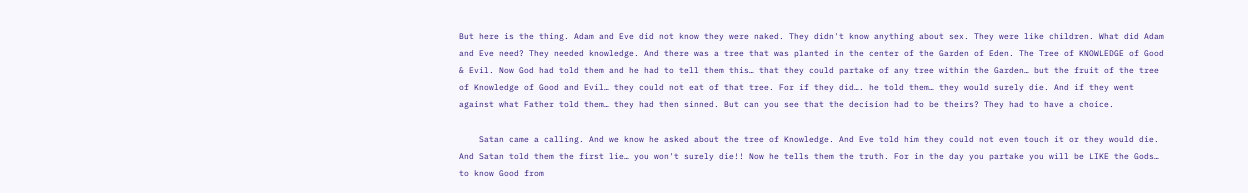But here is the thing. Adam and Eve did not know they were naked. They didn't know anything about sex. They were like children. What did Adam and Eve need? They needed knowledge. And there was a tree that was planted in the center of the Garden of Eden. The Tree of KNOWLEDGE of Good & Evil. Now God had told them and he had to tell them this… that they could partake of any tree within the Garden… but the fruit of the tree of Knowledge of Good and Evil… they could not eat of that tree. For if they did…. he told them… they would surely die. And if they went against what Father told them… they had then sinned. But can you see that the decision had to be theirs? They had to have a choice.

    Satan came a calling. And we know he asked about the tree of Knowledge. And Eve told him they could not even touch it or they would die. And Satan told them the first lie… you won't surely die!! Now he tells them the truth. For in the day you partake you will be LIKE the Gods… to know Good from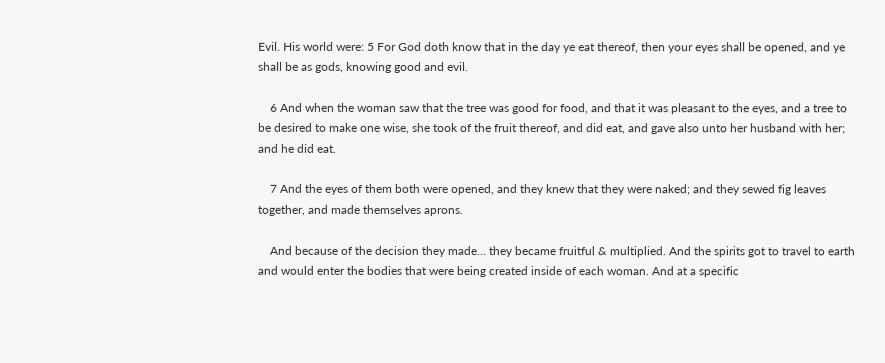Evil. His world were: 5 For God doth know that in the day ye eat thereof, then your eyes shall be opened, and ye shall be as gods, knowing good and evil.

    6 And when the woman saw that the tree was good for food, and that it was pleasant to the eyes, and a tree to be desired to make one wise, she took of the fruit thereof, and did eat, and gave also unto her husband with her; and he did eat.

    7 And the eyes of them both were opened, and they knew that they were naked; and they sewed fig leaves together, and made themselves aprons.

    And because of the decision they made… they became fruitful & multiplied. And the spirits got to travel to earth and would enter the bodies that were being created inside of each woman. And at a specific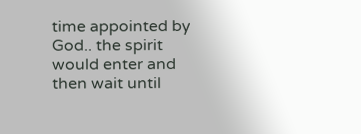time appointed by God.. the spirit would enter and then wait until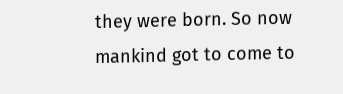they were born. So now mankind got to come to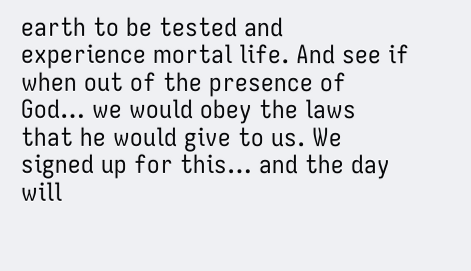earth to be tested and experience mortal life. And see if when out of the presence of God… we would obey the laws that he would give to us. We signed up for this… and the day will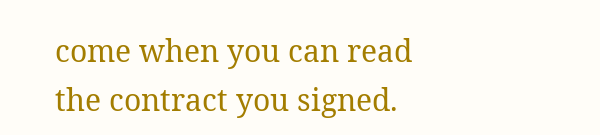come when you can read the contract you signed.